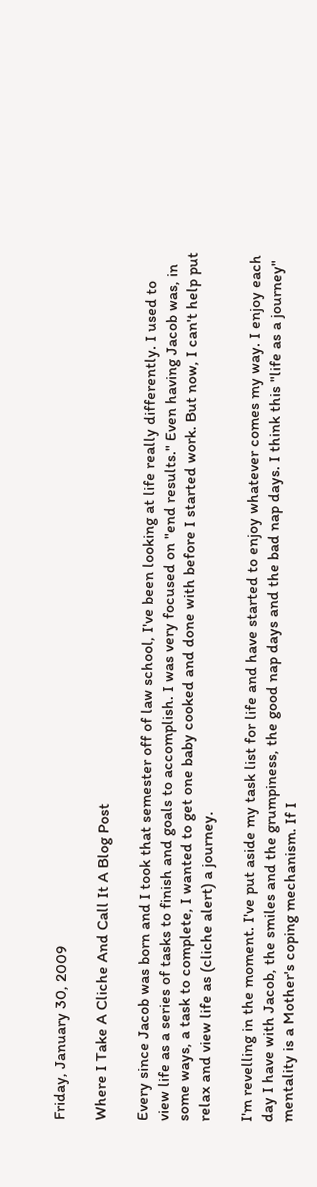Friday, January 30, 2009

Where I Take A Cliche And Call It A Blog Post

Every since Jacob was born and I took that semester off of law school, I've been looking at life really differently. I used to view life as a series of tasks to finish and goals to accomplish. I was very focused on "end results." Even having Jacob was, in some ways, a task to complete, I wanted to get one baby cooked and done with before I started work. But now, I can't help put relax and view life as (cliche alert) a journey.

I'm revelling in the moment. I've put aside my task list for life and have started to enjoy whatever comes my way. I enjoy each day I have with Jacob, the smiles and the grumpiness, the good nap days and the bad nap days. I think this "life as a journey" mentality is a Mother's coping mechanism. If I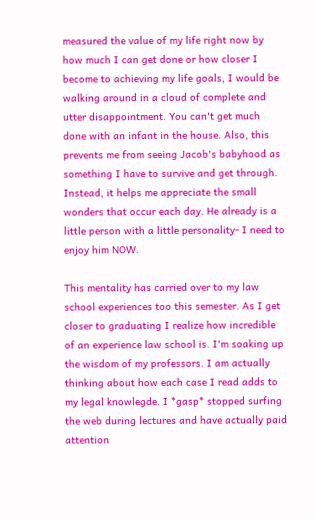measured the value of my life right now by how much I can get done or how closer I become to achieving my life goals, I would be walking around in a cloud of complete and utter disappointment. You can't get much done with an infant in the house. Also, this prevents me from seeing Jacob's babyhood as something I have to survive and get through. Instead, it helps me appreciate the small wonders that occur each day. He already is a little person with a little personality- I need to enjoy him NOW.

This mentality has carried over to my law school experiences too this semester. As I get closer to graduating I realize how incredible of an experience law school is. I'm soaking up the wisdom of my professors. I am actually thinking about how each case I read adds to my legal knowlegde. I *gasp* stopped surfing the web during lectures and have actually paid attention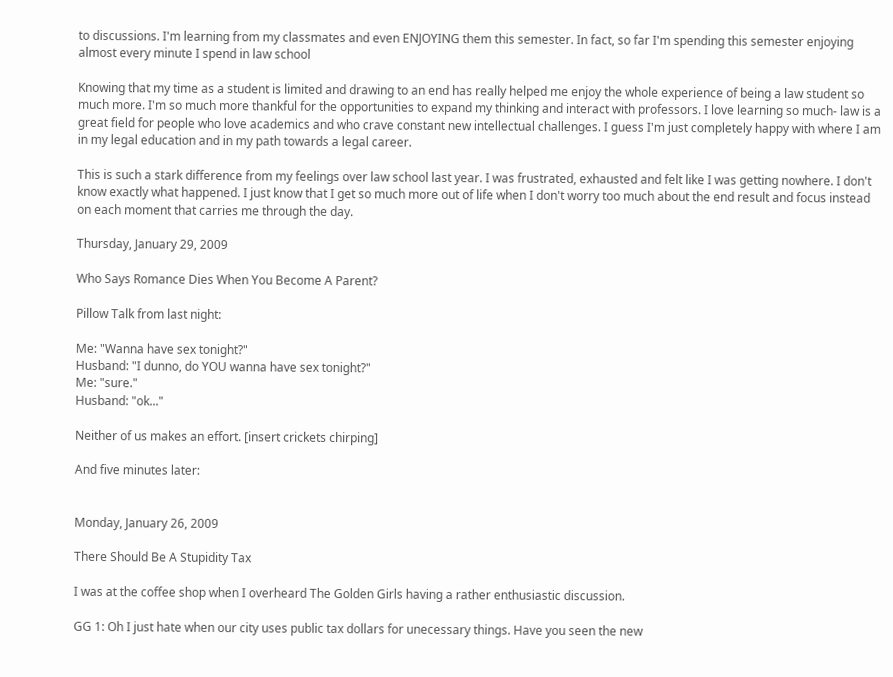to discussions. I'm learning from my classmates and even ENJOYING them this semester. In fact, so far I'm spending this semester enjoying almost every minute I spend in law school

Knowing that my time as a student is limited and drawing to an end has really helped me enjoy the whole experience of being a law student so much more. I'm so much more thankful for the opportunities to expand my thinking and interact with professors. I love learning so much- law is a great field for people who love academics and who crave constant new intellectual challenges. I guess I'm just completely happy with where I am in my legal education and in my path towards a legal career.

This is such a stark difference from my feelings over law school last year. I was frustrated, exhausted and felt like I was getting nowhere. I don't know exactly what happened. I just know that I get so much more out of life when I don't worry too much about the end result and focus instead on each moment that carries me through the day.

Thursday, January 29, 2009

Who Says Romance Dies When You Become A Parent?

Pillow Talk from last night:

Me: "Wanna have sex tonight?"
Husband: "I dunno, do YOU wanna have sex tonight?"
Me: "sure."
Husband: "ok..."

Neither of us makes an effort. [insert crickets chirping]

And five minutes later:


Monday, January 26, 2009

There Should Be A Stupidity Tax

I was at the coffee shop when I overheard The Golden Girls having a rather enthusiastic discussion.

GG 1: Oh I just hate when our city uses public tax dollars for unecessary things. Have you seen the new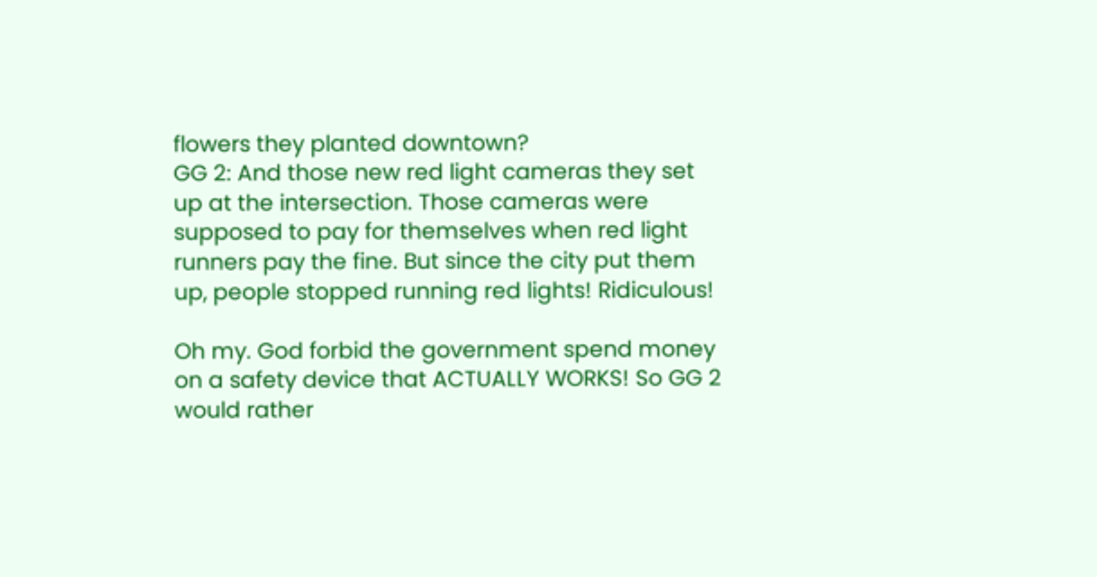flowers they planted downtown?
GG 2: And those new red light cameras they set up at the intersection. Those cameras were supposed to pay for themselves when red light runners pay the fine. But since the city put them up, people stopped running red lights! Ridiculous!

Oh my. God forbid the government spend money on a safety device that ACTUALLY WORKS! So GG 2 would rather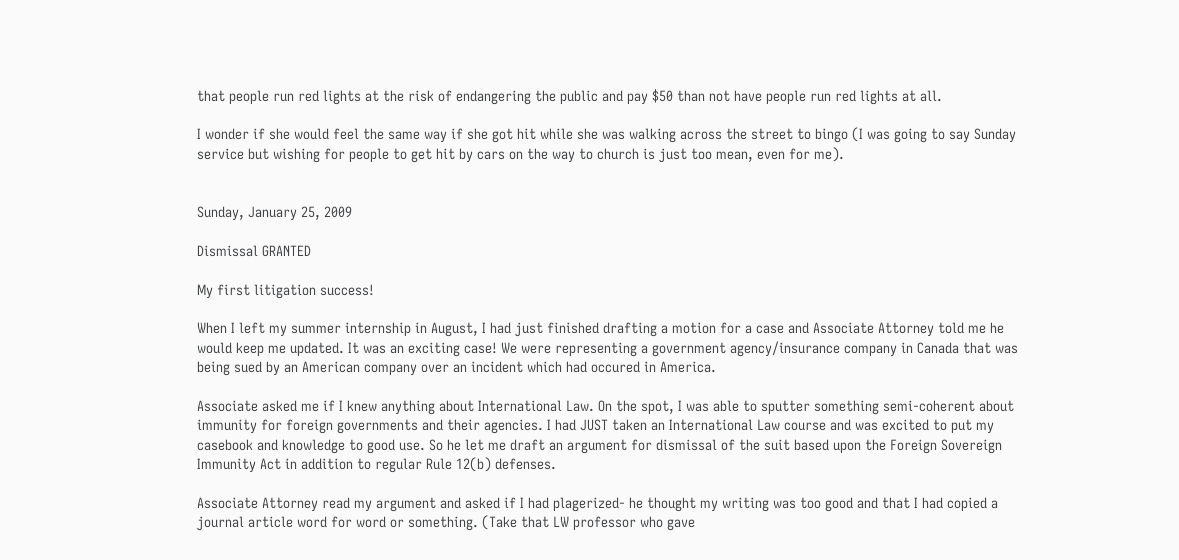that people run red lights at the risk of endangering the public and pay $50 than not have people run red lights at all.

I wonder if she would feel the same way if she got hit while she was walking across the street to bingo (I was going to say Sunday service but wishing for people to get hit by cars on the way to church is just too mean, even for me).


Sunday, January 25, 2009

Dismissal GRANTED

My first litigation success!

When I left my summer internship in August, I had just finished drafting a motion for a case and Associate Attorney told me he would keep me updated. It was an exciting case! We were representing a government agency/insurance company in Canada that was being sued by an American company over an incident which had occured in America.

Associate asked me if I knew anything about International Law. On the spot, I was able to sputter something semi-coherent about immunity for foreign governments and their agencies. I had JUST taken an International Law course and was excited to put my casebook and knowledge to good use. So he let me draft an argument for dismissal of the suit based upon the Foreign Sovereign Immunity Act in addition to regular Rule 12(b) defenses.

Associate Attorney read my argument and asked if I had plagerized- he thought my writing was too good and that I had copied a journal article word for word or something. (Take that LW professor who gave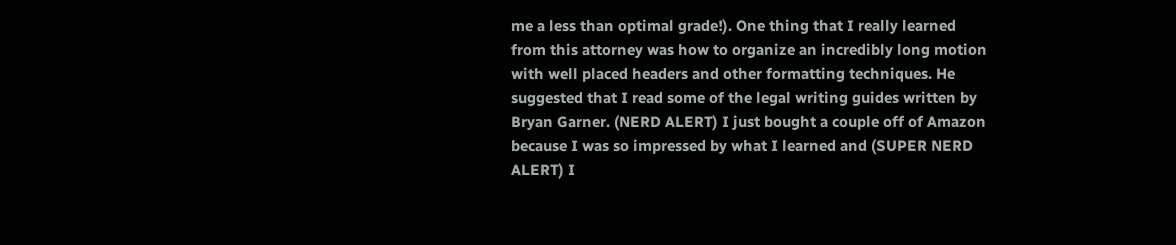me a less than optimal grade!). One thing that I really learned from this attorney was how to organize an incredibly long motion with well placed headers and other formatting techniques. He suggested that I read some of the legal writing guides written by Bryan Garner. (NERD ALERT) I just bought a couple off of Amazon because I was so impressed by what I learned and (SUPER NERD ALERT) I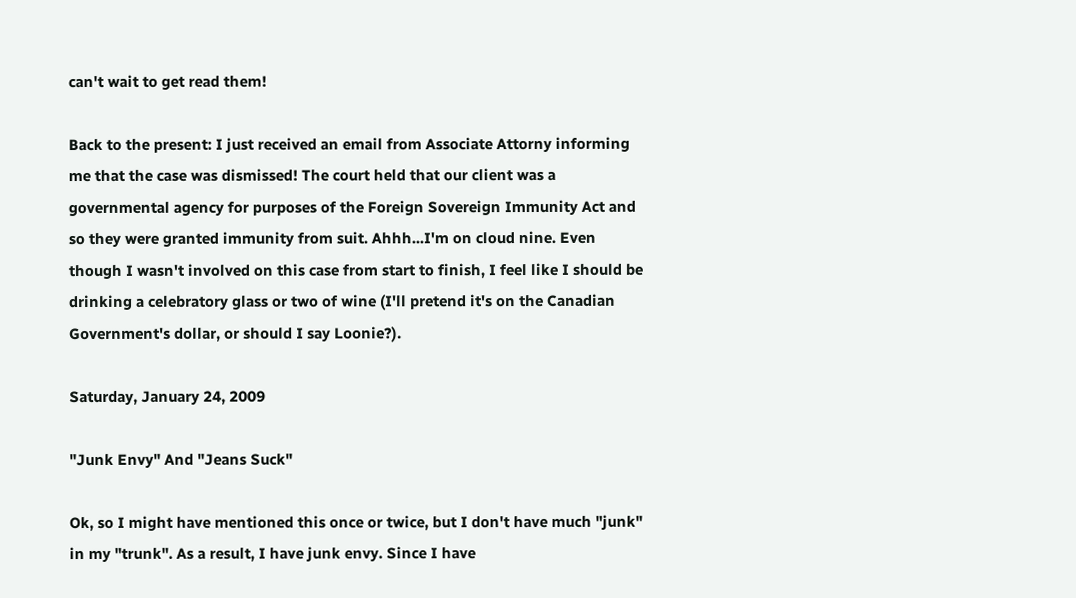can't wait to get read them!

Back to the present: I just received an email from Associate Attorny informing me that the case was dismissed! The court held that our client was a governmental agency for purposes of the Foreign Sovereign Immunity Act and so they were granted immunity from suit. Ahhh...I'm on cloud nine. Even though I wasn't involved on this case from start to finish, I feel like I should be drinking a celebratory glass or two of wine (I'll pretend it's on the Canadian Government's dollar, or should I say Loonie?).

Saturday, January 24, 2009

"Junk Envy" And "Jeans Suck"

Ok, so I might have mentioned this once or twice, but I don't have much "junk" in my "trunk". As a result, I have junk envy. Since I have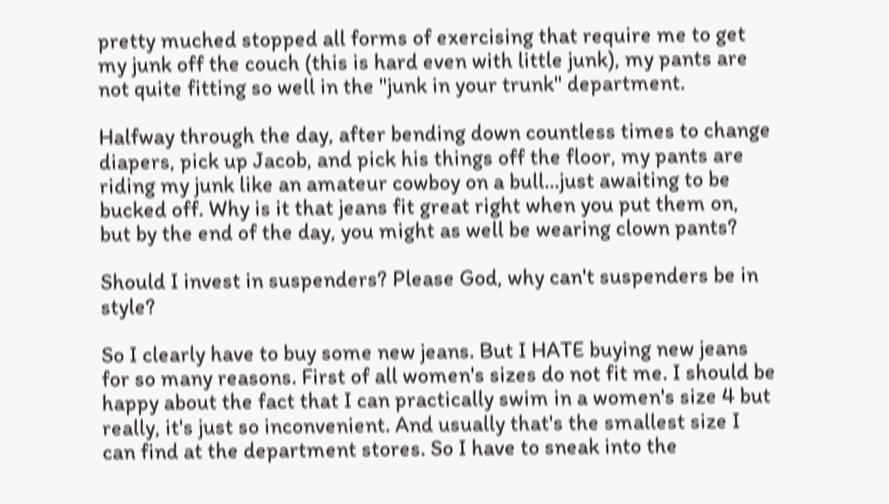pretty muched stopped all forms of exercising that require me to get my junk off the couch (this is hard even with little junk), my pants are not quite fitting so well in the "junk in your trunk" department.

Halfway through the day, after bending down countless times to change diapers, pick up Jacob, and pick his things off the floor, my pants are riding my junk like an amateur cowboy on a bull...just awaiting to be bucked off. Why is it that jeans fit great right when you put them on, but by the end of the day, you might as well be wearing clown pants?

Should I invest in suspenders? Please God, why can't suspenders be in style?

So I clearly have to buy some new jeans. But I HATE buying new jeans for so many reasons. First of all women's sizes do not fit me. I should be happy about the fact that I can practically swim in a women's size 4 but really, it's just so inconvenient. And usually that's the smallest size I can find at the department stores. So I have to sneak into the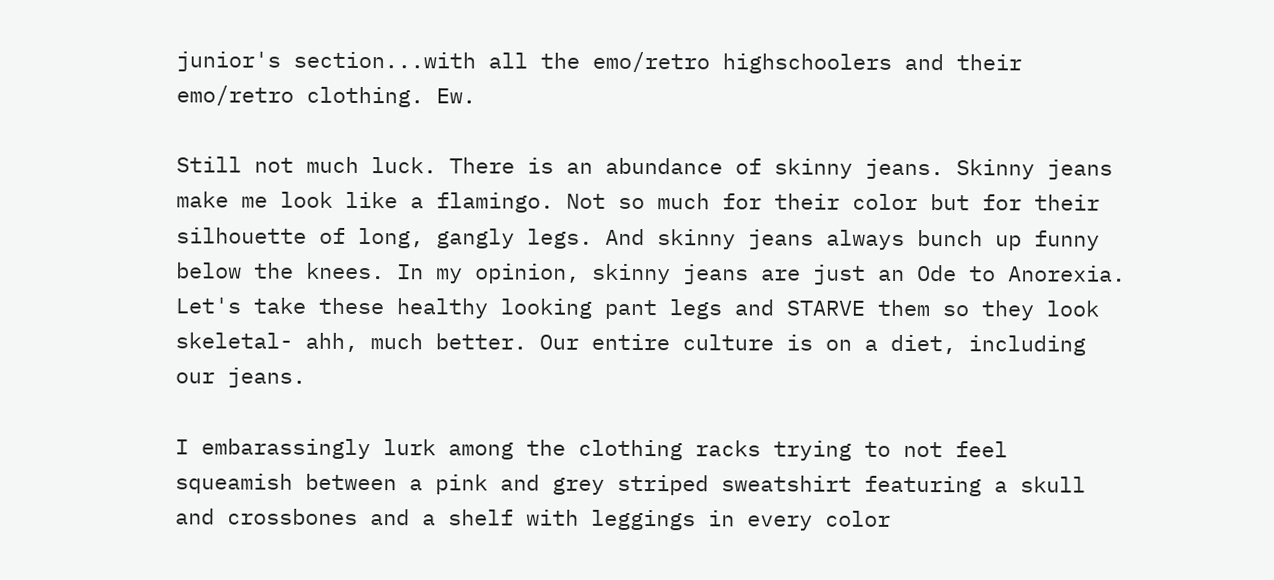junior's section...with all the emo/retro highschoolers and their emo/retro clothing. Ew.

Still not much luck. There is an abundance of skinny jeans. Skinny jeans make me look like a flamingo. Not so much for their color but for their silhouette of long, gangly legs. And skinny jeans always bunch up funny below the knees. In my opinion, skinny jeans are just an Ode to Anorexia. Let's take these healthy looking pant legs and STARVE them so they look skeletal- ahh, much better. Our entire culture is on a diet, including our jeans.

I embarassingly lurk among the clothing racks trying to not feel squeamish between a pink and grey striped sweatshirt featuring a skull and crossbones and a shelf with leggings in every color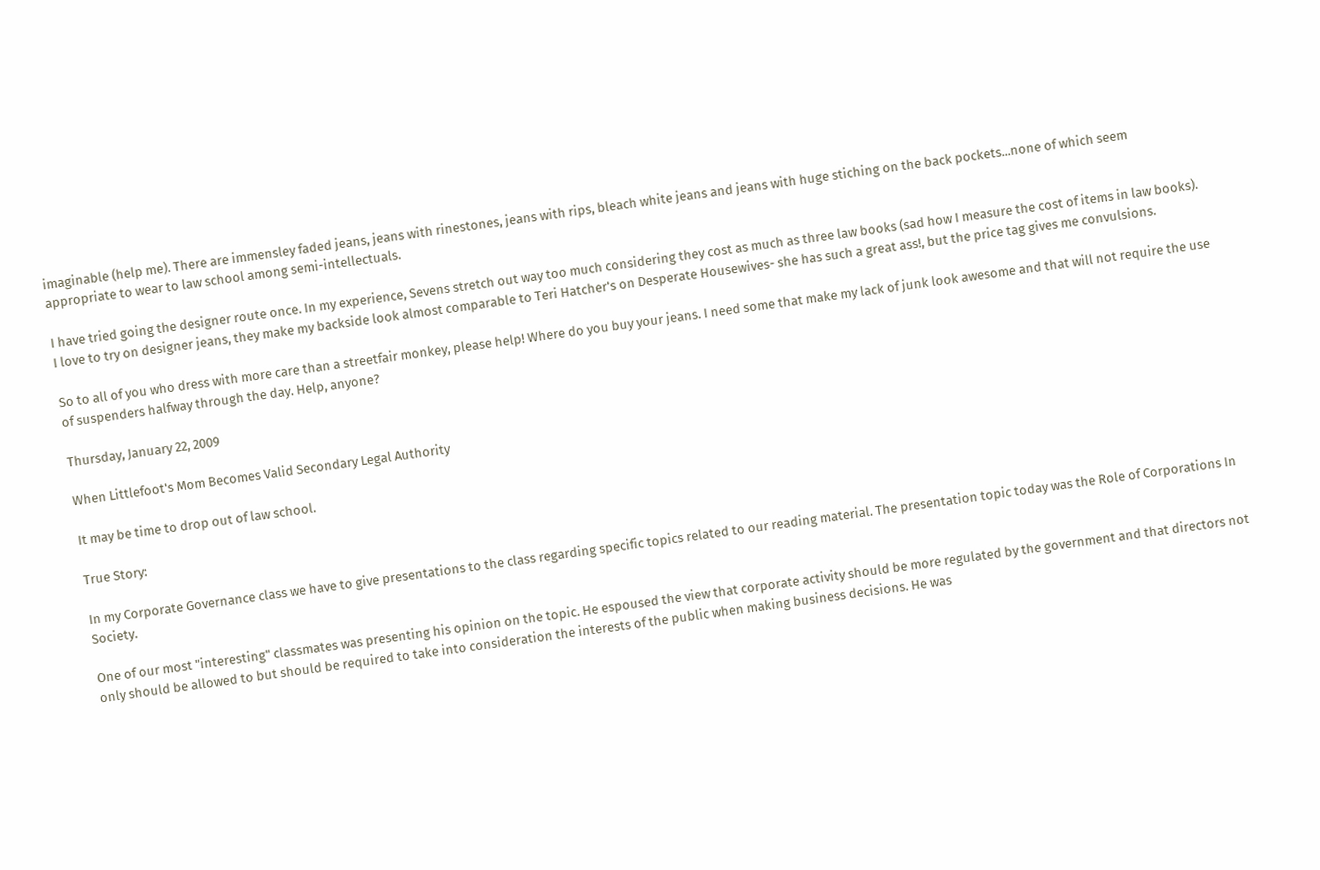imaginable (help me). There are immensley faded jeans, jeans with rinestones, jeans with rips, bleach white jeans and jeans with huge stiching on the back pockets...none of which seem appropriate to wear to law school among semi-intellectuals.

I have tried going the designer route once. In my experience, Sevens stretch out way too much considering they cost as much as three law books (sad how I measure the cost of items in law books). I love to try on designer jeans, they make my backside look almost comparable to Teri Hatcher's on Desperate Housewives- she has such a great ass!, but the price tag gives me convulsions.

So to all of you who dress with more care than a streetfair monkey, please help! Where do you buy your jeans. I need some that make my lack of junk look awesome and that will not require the use of suspenders halfway through the day. Help, anyone?

Thursday, January 22, 2009

When Littlefoot's Mom Becomes Valid Secondary Legal Authority

It may be time to drop out of law school.

True Story:

In my Corporate Governance class we have to give presentations to the class regarding specific topics related to our reading material. The presentation topic today was the Role of Corporations In Society.

One of our most "interesting" classmates was presenting his opinion on the topic. He espoused the view that corporate activity should be more regulated by the government and that directors not only should be allowed to but should be required to take into consideration the interests of the public when making business decisions. He was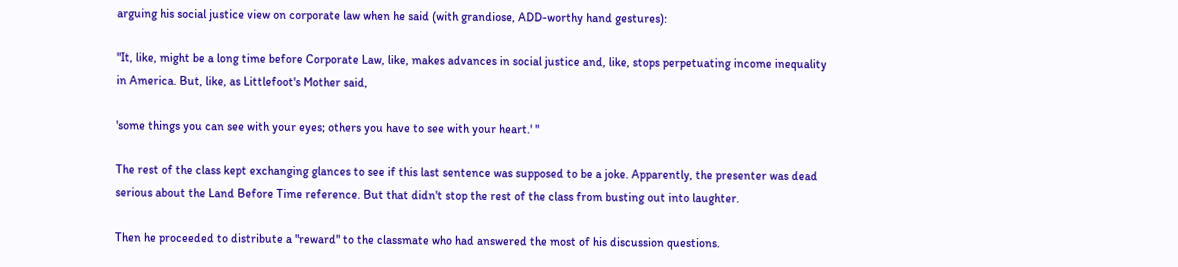arguing his social justice view on corporate law when he said (with grandiose, ADD-worthy hand gestures):

"It, like, might be a long time before Corporate Law, like, makes advances in social justice and, like, stops perpetuating income inequality in America. But, like, as Littlefoot's Mother said,

'some things you can see with your eyes; others you have to see with your heart.' "

The rest of the class kept exchanging glances to see if this last sentence was supposed to be a joke. Apparently, the presenter was dead serious about the Land Before Time reference. But that didn't stop the rest of the class from busting out into laughter.

Then he proceeded to distribute a "reward" to the classmate who had answered the most of his discussion questions.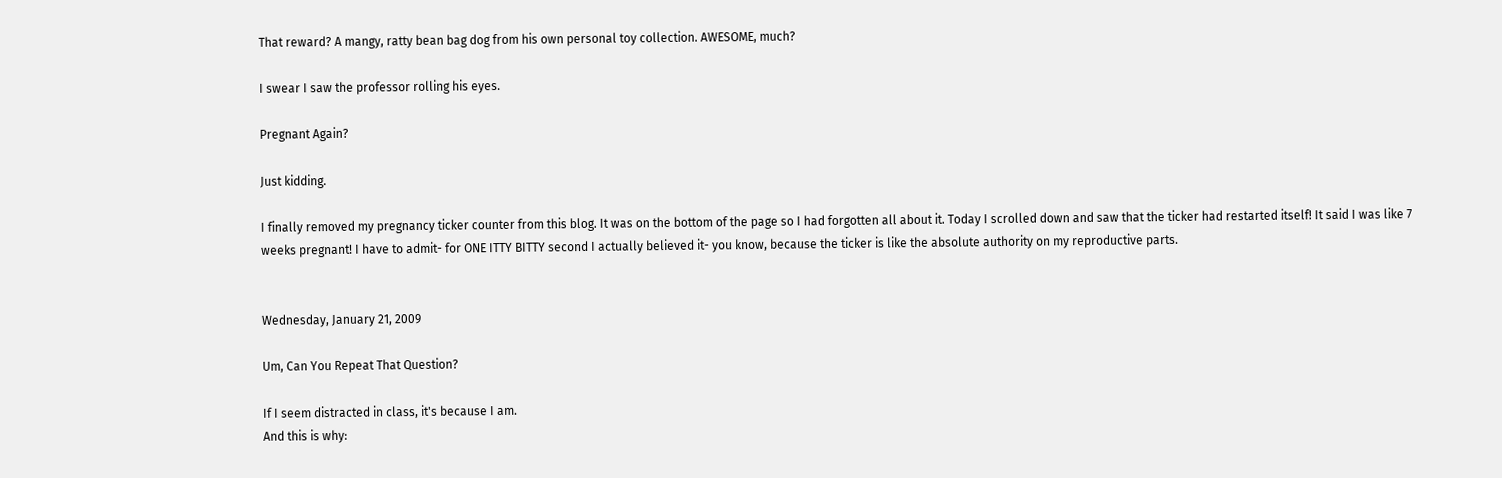That reward? A mangy, ratty bean bag dog from his own personal toy collection. AWESOME, much?

I swear I saw the professor rolling his eyes.

Pregnant Again?

Just kidding.

I finally removed my pregnancy ticker counter from this blog. It was on the bottom of the page so I had forgotten all about it. Today I scrolled down and saw that the ticker had restarted itself! It said I was like 7 weeks pregnant! I have to admit- for ONE ITTY BITTY second I actually believed it- you know, because the ticker is like the absolute authority on my reproductive parts.


Wednesday, January 21, 2009

Um, Can You Repeat That Question?

If I seem distracted in class, it's because I am.
And this is why: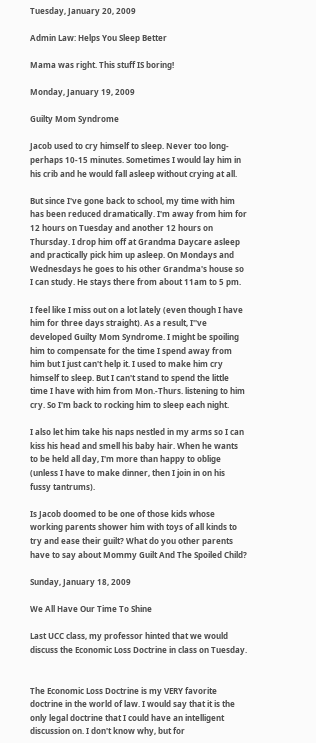Tuesday, January 20, 2009

Admin Law: Helps You Sleep Better

Mama was right. This stuff IS boring!

Monday, January 19, 2009

Guilty Mom Syndrome

Jacob used to cry himself to sleep. Never too long- perhaps 10-15 minutes. Sometimes I would lay him in his crib and he would fall asleep without crying at all.

But since I've gone back to school, my time with him has been reduced dramatically. I'm away from him for 12 hours on Tuesday and another 12 hours on Thursday. I drop him off at Grandma Daycare asleep and practically pick him up asleep. On Mondays and Wednesdays he goes to his other Grandma's house so I can study. He stays there from about 11am to 5 pm.

I feel like I miss out on a lot lately (even though I have him for three days straight). As a result, I''ve developed Guilty Mom Syndrome. I might be spoiling him to compensate for the time I spend away from him but I just can't help it. I used to make him cry himself to sleep. But I can't stand to spend the little time I have with him from Mon.-Thurs. listening to him cry. So I'm back to rocking him to sleep each night.

I also let him take his naps nestled in my arms so I can kiss his head and smell his baby hair. When he wants to be held all day, I'm more than happy to oblige (unless I have to make dinner, then I join in on his fussy tantrums).

Is Jacob doomed to be one of those kids whose working parents shower him with toys of all kinds to try and ease their guilt? What do you other parents have to say about Mommy Guilt And The Spoiled Child?

Sunday, January 18, 2009

We All Have Our Time To Shine

Last UCC class, my professor hinted that we would discuss the Economic Loss Doctrine in class on Tuesday.


The Economic Loss Doctrine is my VERY favorite doctrine in the world of law. I would say that it is the only legal doctrine that I could have an intelligent discussion on. I don't know why, but for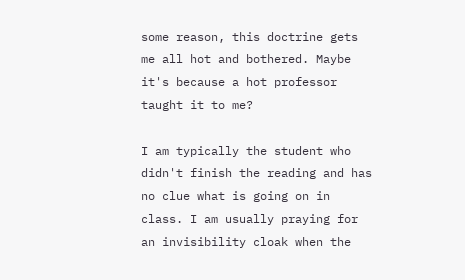some reason, this doctrine gets me all hot and bothered. Maybe it's because a hot professor taught it to me?

I am typically the student who didn't finish the reading and has no clue what is going on in class. I am usually praying for an invisibility cloak when the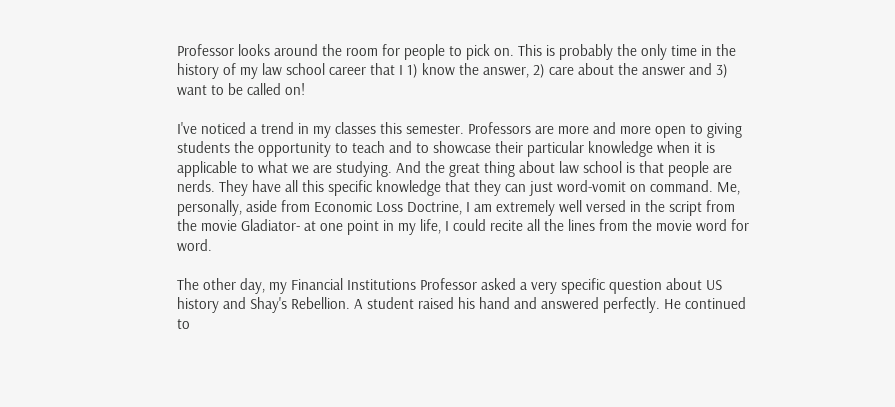Professor looks around the room for people to pick on. This is probably the only time in the history of my law school career that I 1) know the answer, 2) care about the answer and 3) want to be called on!

I've noticed a trend in my classes this semester. Professors are more and more open to giving students the opportunity to teach and to showcase their particular knowledge when it is applicable to what we are studying. And the great thing about law school is that people are nerds. They have all this specific knowledge that they can just word-vomit on command. Me, personally, aside from Economic Loss Doctrine, I am extremely well versed in the script from the movie Gladiator- at one point in my life, I could recite all the lines from the movie word for word.

The other day, my Financial Institutions Professor asked a very specific question about US history and Shay's Rebellion. A student raised his hand and answered perfectly. He continued to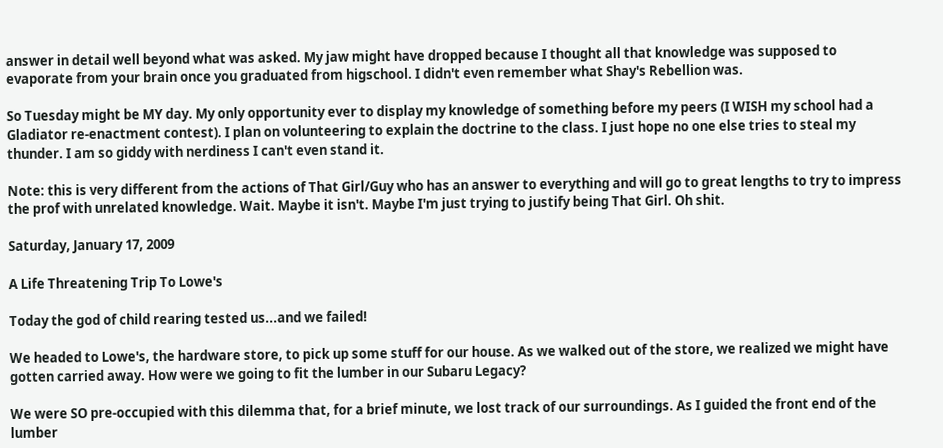answer in detail well beyond what was asked. My jaw might have dropped because I thought all that knowledge was supposed to evaporate from your brain once you graduated from higschool. I didn't even remember what Shay's Rebellion was.

So Tuesday might be MY day. My only opportunity ever to display my knowledge of something before my peers (I WISH my school had a Gladiator re-enactment contest). I plan on volunteering to explain the doctrine to the class. I just hope no one else tries to steal my thunder. I am so giddy with nerdiness I can't even stand it.

Note: this is very different from the actions of That Girl/Guy who has an answer to everything and will go to great lengths to try to impress the prof with unrelated knowledge. Wait. Maybe it isn't. Maybe I'm just trying to justify being That Girl. Oh shit.

Saturday, January 17, 2009

A Life Threatening Trip To Lowe's

Today the god of child rearing tested us...and we failed!

We headed to Lowe's, the hardware store, to pick up some stuff for our house. As we walked out of the store, we realized we might have gotten carried away. How were we going to fit the lumber in our Subaru Legacy?

We were SO pre-occupied with this dilemma that, for a brief minute, we lost track of our surroundings. As I guided the front end of the lumber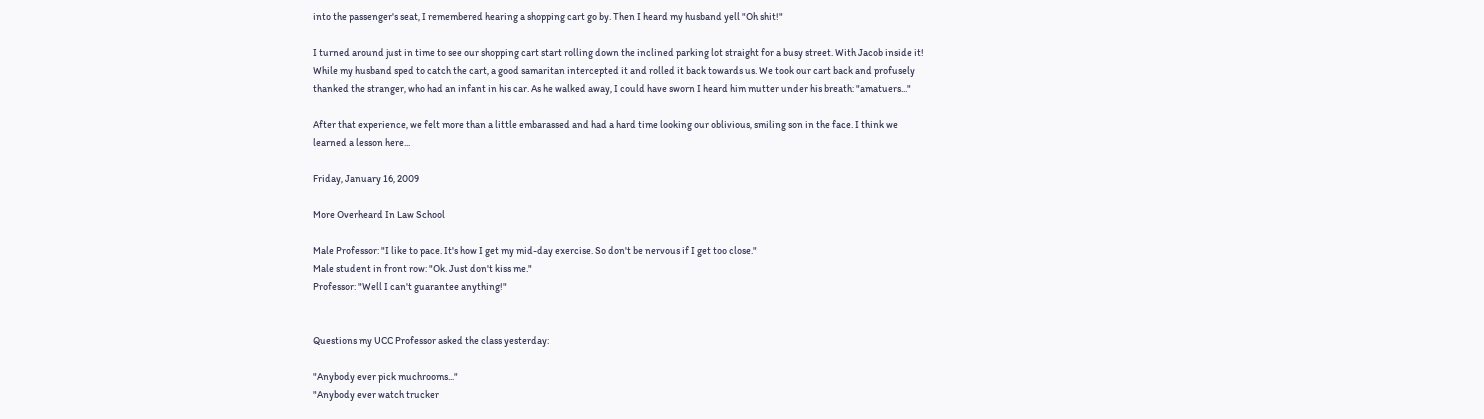into the passenger's seat, I remembered hearing a shopping cart go by. Then I heard my husband yell "Oh shit!"

I turned around just in time to see our shopping cart start rolling down the inclined parking lot straight for a busy street. With Jacob inside it! While my husband sped to catch the cart, a good samaritan intercepted it and rolled it back towards us. We took our cart back and profusely thanked the stranger, who had an infant in his car. As he walked away, I could have sworn I heard him mutter under his breath: "amatuers..."

After that experience, we felt more than a little embarassed and had a hard time looking our oblivious, smiling son in the face. I think we learned a lesson here...

Friday, January 16, 2009

More Overheard In Law School

Male Professor: "I like to pace. It's how I get my mid-day exercise. So don't be nervous if I get too close."
Male student in front row: "Ok. Just don't kiss me."
Professor: "Well I can't guarantee anything!"


Questions my UCC Professor asked the class yesterday:

"Anybody ever pick muchrooms..."
"Anybody ever watch trucker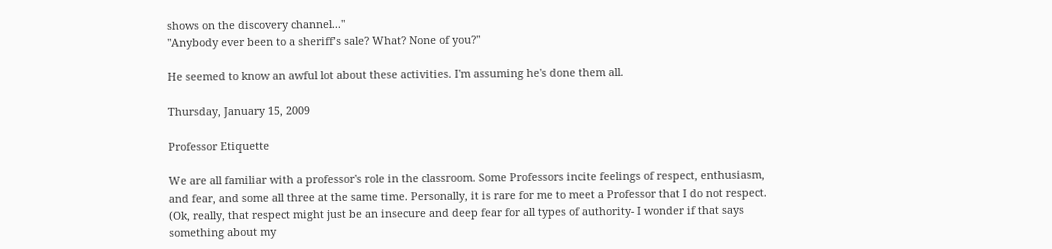shows on the discovery channel..."
"Anybody ever been to a sheriff’s sale? What? None of you?"

He seemed to know an awful lot about these activities. I'm assuming he's done them all.

Thursday, January 15, 2009

Professor Etiquette

We are all familiar with a professor's role in the classroom. Some Professors incite feelings of respect, enthusiasm, and fear, and some all three at the same time. Personally, it is rare for me to meet a Professor that I do not respect. (Ok, really, that respect might just be an insecure and deep fear for all types of authority- I wonder if that says something about my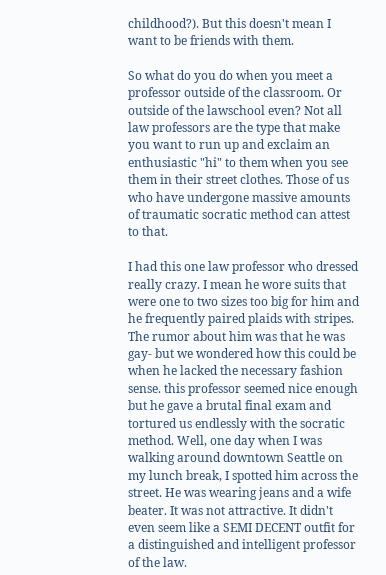childhood?). But this doesn't mean I want to be friends with them.

So what do you do when you meet a professor outside of the classroom. Or outside of the lawschool even? Not all law professors are the type that make you want to run up and exclaim an enthusiastic "hi" to them when you see them in their street clothes. Those of us who have undergone massive amounts of traumatic socratic method can attest to that.

I had this one law professor who dressed really crazy. I mean he wore suits that were one to two sizes too big for him and he frequently paired plaids with stripes. The rumor about him was that he was gay- but we wondered how this could be when he lacked the necessary fashion sense. this professor seemed nice enough but he gave a brutal final exam and tortured us endlessly with the socratic method. Well, one day when I was walking around downtown Seattle on my lunch break, I spotted him across the street. He was wearing jeans and a wife beater. It was not attractive. It didn't even seem like a SEMI DECENT outfit for a distinguished and intelligent professor of the law.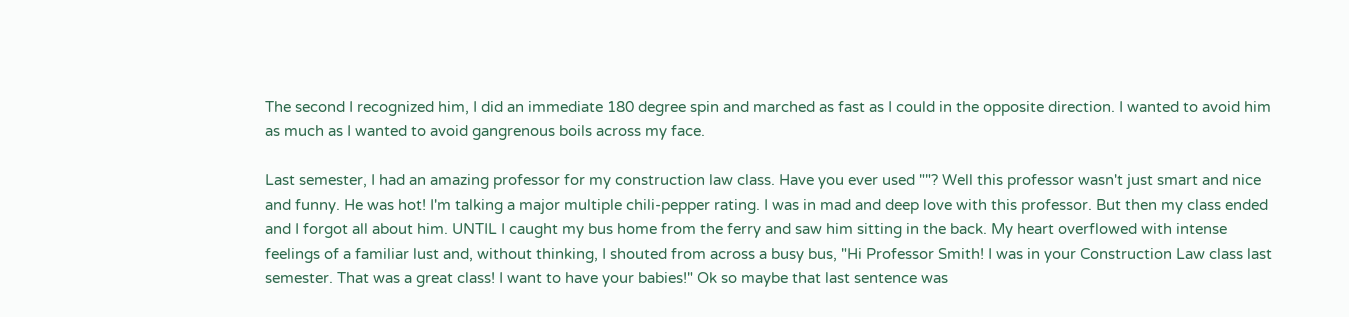The second I recognized him, I did an immediate 180 degree spin and marched as fast as I could in the opposite direction. I wanted to avoid him as much as I wanted to avoid gangrenous boils across my face.

Last semester, I had an amazing professor for my construction law class. Have you ever used ""? Well this professor wasn't just smart and nice and funny. He was hot! I'm talking a major multiple chili-pepper rating. I was in mad and deep love with this professor. But then my class ended and I forgot all about him. UNTIL I caught my bus home from the ferry and saw him sitting in the back. My heart overflowed with intense feelings of a familiar lust and, without thinking, I shouted from across a busy bus, "Hi Professor Smith! I was in your Construction Law class last semester. That was a great class! I want to have your babies!" Ok so maybe that last sentence was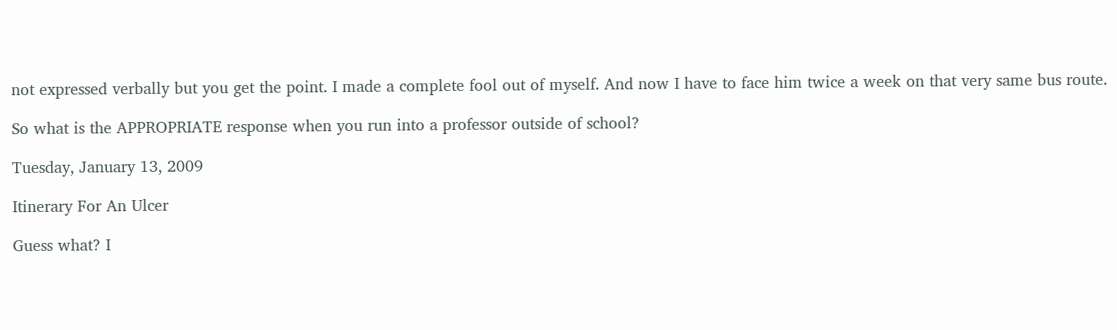not expressed verbally but you get the point. I made a complete fool out of myself. And now I have to face him twice a week on that very same bus route.

So what is the APPROPRIATE response when you run into a professor outside of school?

Tuesday, January 13, 2009

Itinerary For An Ulcer

Guess what? I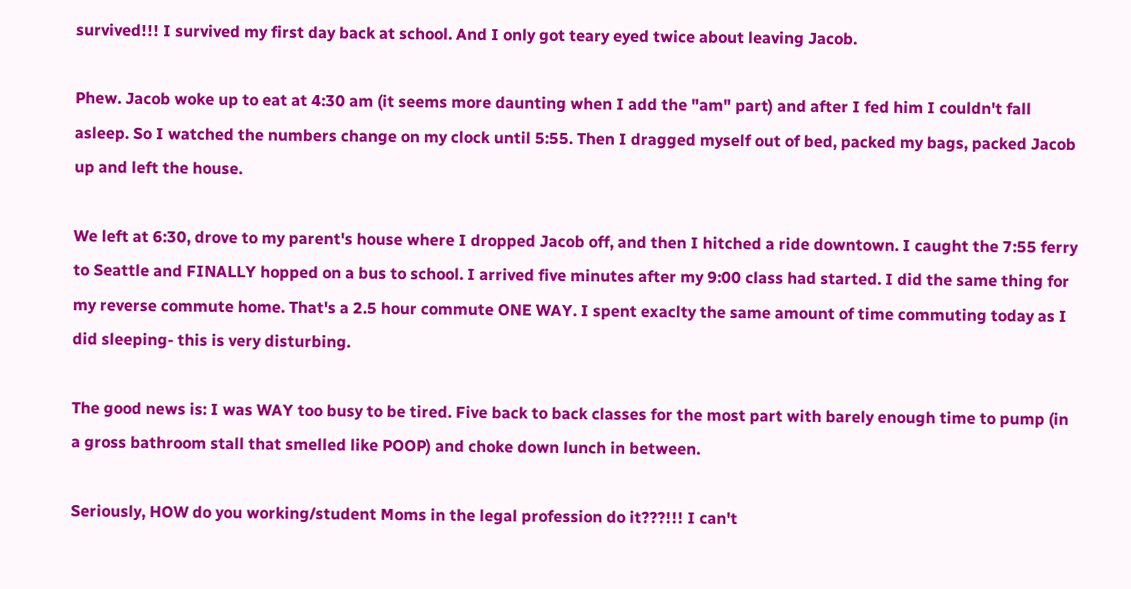survived!!! I survived my first day back at school. And I only got teary eyed twice about leaving Jacob.

Phew. Jacob woke up to eat at 4:30 am (it seems more daunting when I add the "am" part) and after I fed him I couldn't fall asleep. So I watched the numbers change on my clock until 5:55. Then I dragged myself out of bed, packed my bags, packed Jacob up and left the house.

We left at 6:30, drove to my parent's house where I dropped Jacob off, and then I hitched a ride downtown. I caught the 7:55 ferry to Seattle and FINALLY hopped on a bus to school. I arrived five minutes after my 9:00 class had started. I did the same thing for my reverse commute home. That's a 2.5 hour commute ONE WAY. I spent exaclty the same amount of time commuting today as I did sleeping- this is very disturbing.

The good news is: I was WAY too busy to be tired. Five back to back classes for the most part with barely enough time to pump (in a gross bathroom stall that smelled like POOP) and choke down lunch in between.

Seriously, HOW do you working/student Moms in the legal profession do it???!!! I can't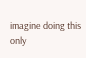imagine doing this only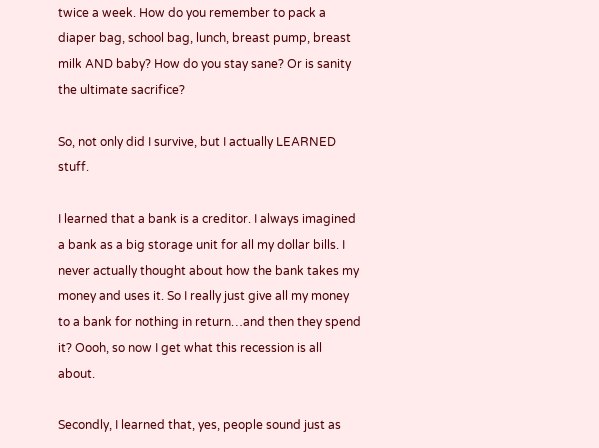twice a week. How do you remember to pack a diaper bag, school bag, lunch, breast pump, breast milk AND baby? How do you stay sane? Or is sanity the ultimate sacrifice?

So, not only did I survive, but I actually LEARNED stuff.

I learned that a bank is a creditor. I always imagined a bank as a big storage unit for all my dollar bills. I never actually thought about how the bank takes my money and uses it. So I really just give all my money to a bank for nothing in return…and then they spend it? Oooh, so now I get what this recession is all about.

Secondly, I learned that, yes, people sound just as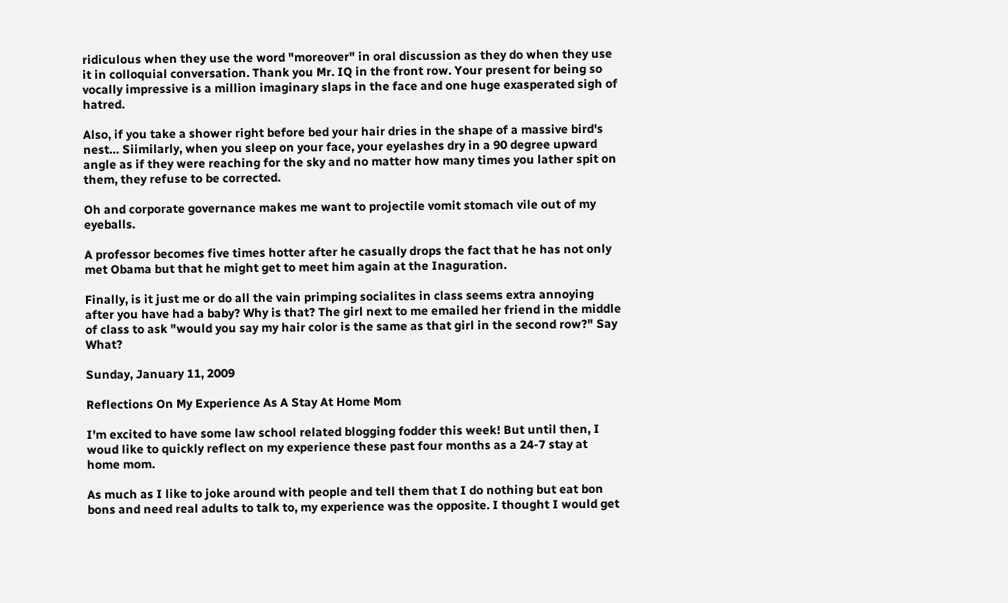ridiculous when they use the word "moreover" in oral discussion as they do when they use it in colloquial conversation. Thank you Mr. IQ in the front row. Your present for being so vocally impressive is a million imaginary slaps in the face and one huge exasperated sigh of hatred.

Also, if you take a shower right before bed your hair dries in the shape of a massive bird's nest… Siimilarly, when you sleep on your face, your eyelashes dry in a 90 degree upward angle as if they were reaching for the sky and no matter how many times you lather spit on them, they refuse to be corrected.

Oh and corporate governance makes me want to projectile vomit stomach vile out of my eyeballs.

A professor becomes five times hotter after he casually drops the fact that he has not only met Obama but that he might get to meet him again at the Inaguration.

Finally, is it just me or do all the vain primping socialites in class seems extra annoying after you have had a baby? Why is that? The girl next to me emailed her friend in the middle of class to ask "would you say my hair color is the same as that girl in the second row?" Say What?

Sunday, January 11, 2009

Reflections On My Experience As A Stay At Home Mom

I'm excited to have some law school related blogging fodder this week! But until then, I woud like to quickly reflect on my experience these past four months as a 24-7 stay at home mom.

As much as I like to joke around with people and tell them that I do nothing but eat bon bons and need real adults to talk to, my experience was the opposite. I thought I would get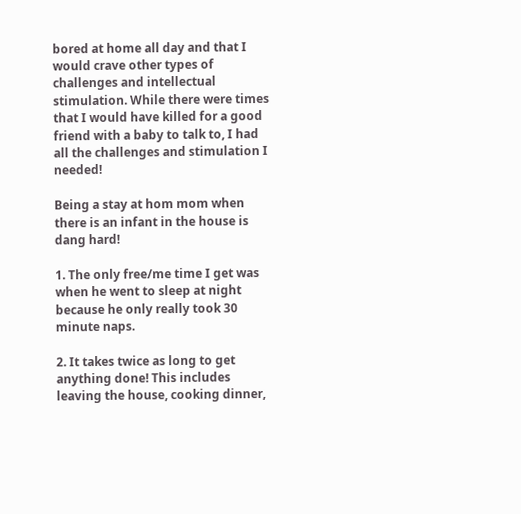bored at home all day and that I would crave other types of challenges and intellectual stimulation. While there were times that I would have killed for a good friend with a baby to talk to, I had all the challenges and stimulation I needed!

Being a stay at hom mom when there is an infant in the house is dang hard!

1. The only free/me time I get was when he went to sleep at night because he only really took 30 minute naps.

2. It takes twice as long to get anything done! This includes leaving the house, cooking dinner,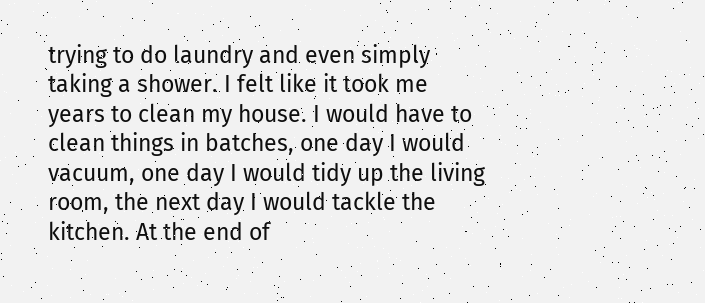trying to do laundry and even simply taking a shower. I felt like it took me years to clean my house. I would have to clean things in batches, one day I would vacuum, one day I would tidy up the living room, the next day I would tackle the kitchen. At the end of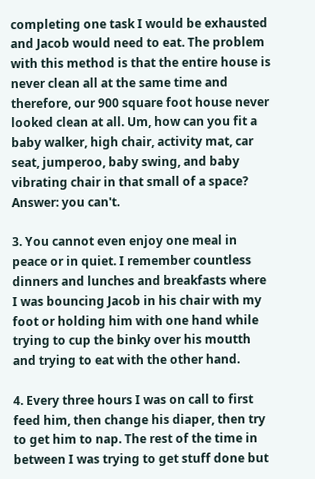completing one task I would be exhausted and Jacob would need to eat. The problem with this method is that the entire house is never clean all at the same time and therefore, our 900 square foot house never looked clean at all. Um, how can you fit a baby walker, high chair, activity mat, car seat, jumperoo, baby swing, and baby vibrating chair in that small of a space? Answer: you can't.

3. You cannot even enjoy one meal in peace or in quiet. I remember countless dinners and lunches and breakfasts where I was bouncing Jacob in his chair with my foot or holding him with one hand while trying to cup the binky over his moutth and trying to eat with the other hand.

4. Every three hours I was on call to first feed him, then change his diaper, then try to get him to nap. The rest of the time in between I was trying to get stuff done but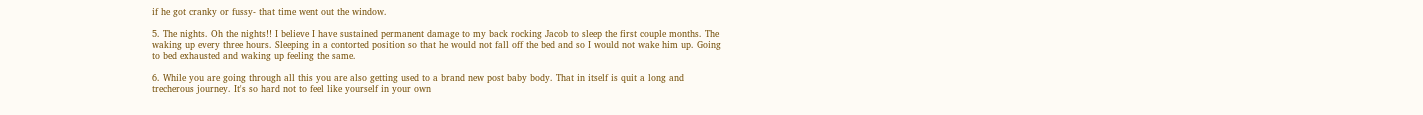if he got cranky or fussy- that time went out the window.

5. The nights. Oh the nights!! I believe I have sustained permanent damage to my back rocking Jacob to sleep the first couple months. The waking up every three hours. Sleeping in a contorted position so that he would not fall off the bed and so I would not wake him up. Going to bed exhausted and waking up feeling the same.

6. While you are going through all this you are also getting used to a brand new post baby body. That in itself is quit a long and trecherous journey. It's so hard not to feel like yourself in your own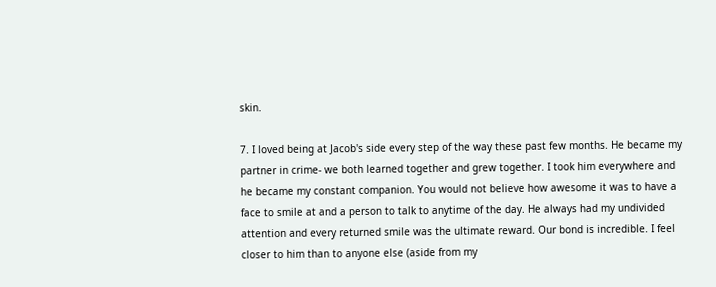skin.

7. I loved being at Jacob's side every step of the way these past few months. He became my partner in crime- we both learned together and grew together. I took him everywhere and he became my constant companion. You would not believe how awesome it was to have a face to smile at and a person to talk to anytime of the day. He always had my undivided attention and every returned smile was the ultimate reward. Our bond is incredible. I feel closer to him than to anyone else (aside from my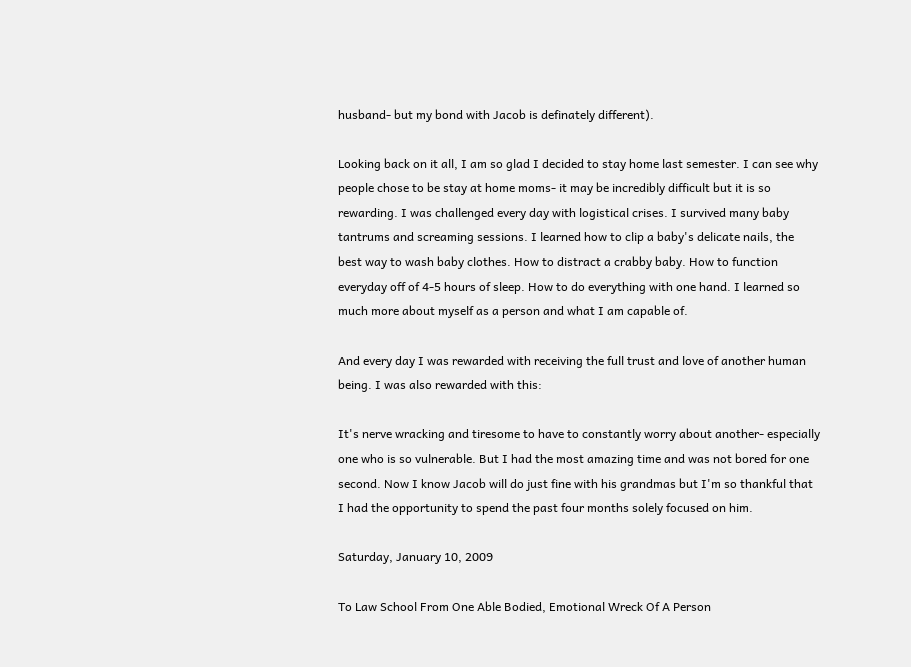husband- but my bond with Jacob is definately different).

Looking back on it all, I am so glad I decided to stay home last semester. I can see why people chose to be stay at home moms- it may be incredibly difficult but it is so rewarding. I was challenged every day with logistical crises. I survived many baby tantrums and screaming sessions. I learned how to clip a baby's delicate nails, the best way to wash baby clothes. How to distract a crabby baby. How to function everyday off of 4-5 hours of sleep. How to do everything with one hand. I learned so much more about myself as a person and what I am capable of.

And every day I was rewarded with receiving the full trust and love of another human being. I was also rewarded with this:

It's nerve wracking and tiresome to have to constantly worry about another- especially one who is so vulnerable. But I had the most amazing time and was not bored for one second. Now I know Jacob will do just fine with his grandmas but I'm so thankful that I had the opportunity to spend the past four months solely focused on him.

Saturday, January 10, 2009

To Law School From One Able Bodied, Emotional Wreck Of A Person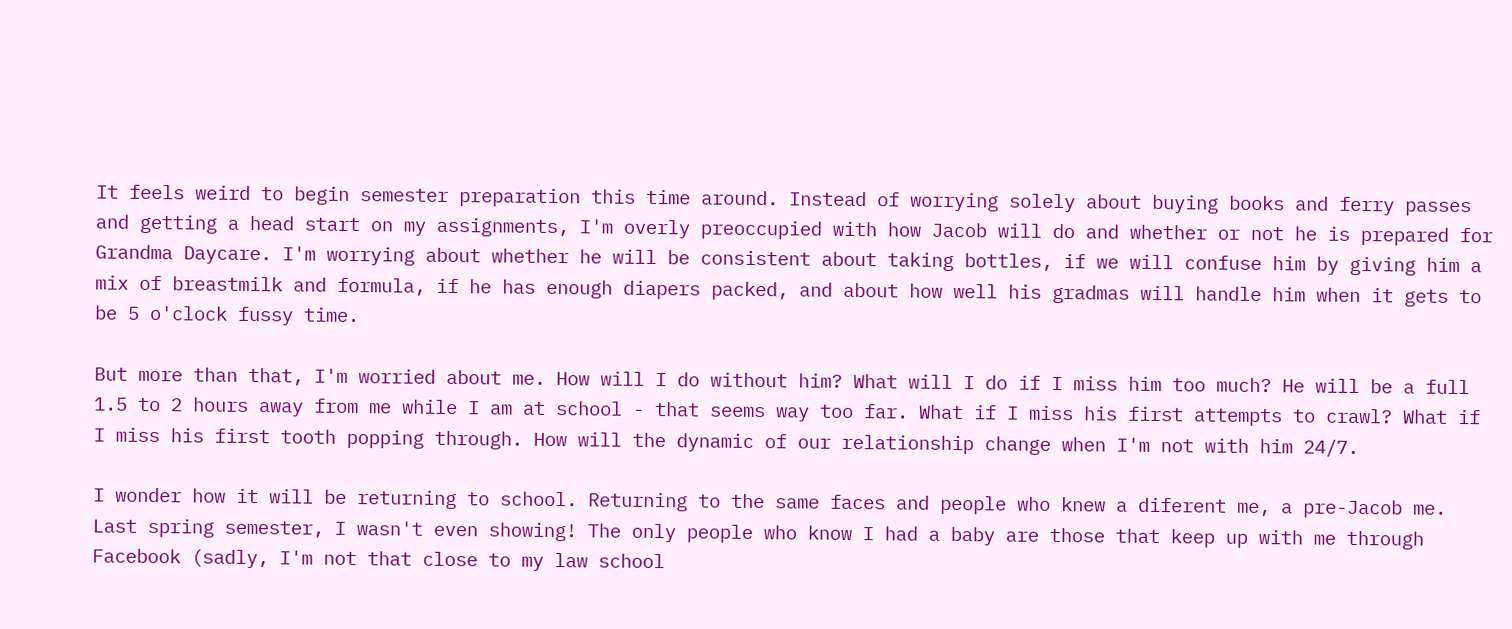It feels weird to begin semester preparation this time around. Instead of worrying solely about buying books and ferry passes and getting a head start on my assignments, I'm overly preoccupied with how Jacob will do and whether or not he is prepared for Grandma Daycare. I'm worrying about whether he will be consistent about taking bottles, if we will confuse him by giving him a mix of breastmilk and formula, if he has enough diapers packed, and about how well his gradmas will handle him when it gets to be 5 o'clock fussy time.

But more than that, I'm worried about me. How will I do without him? What will I do if I miss him too much? He will be a full 1.5 to 2 hours away from me while I am at school - that seems way too far. What if I miss his first attempts to crawl? What if I miss his first tooth popping through. How will the dynamic of our relationship change when I'm not with him 24/7.

I wonder how it will be returning to school. Returning to the same faces and people who knew a diferent me, a pre-Jacob me. Last spring semester, I wasn't even showing! The only people who know I had a baby are those that keep up with me through Facebook (sadly, I'm not that close to my law school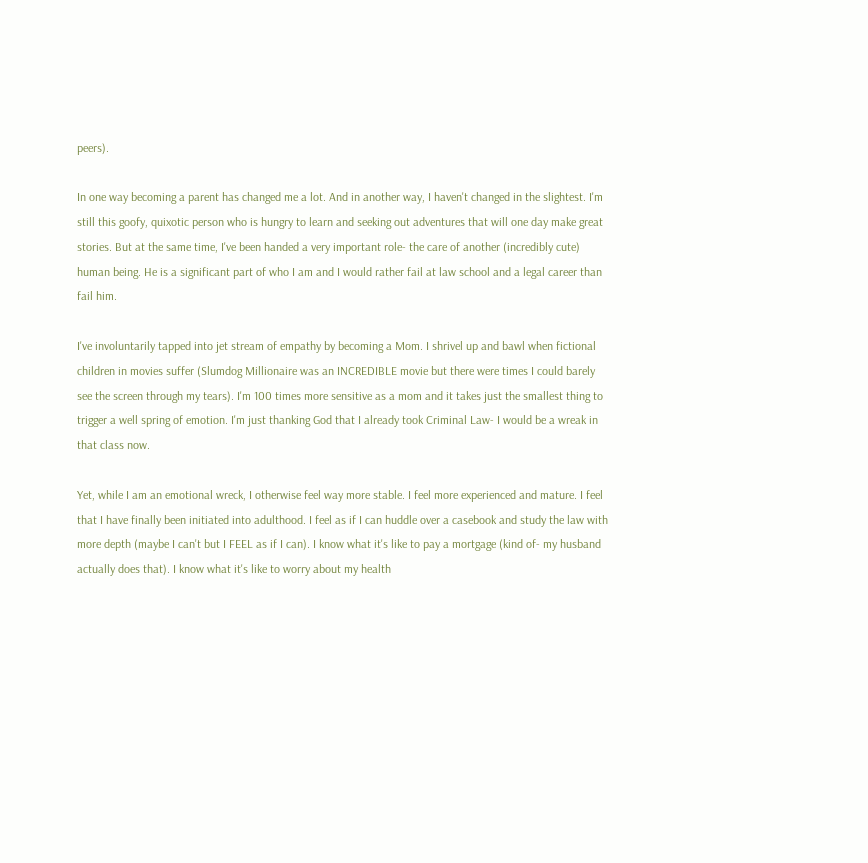peers).

In one way becoming a parent has changed me a lot. And in another way, I haven't changed in the slightest. I'm still this goofy, quixotic person who is hungry to learn and seeking out adventures that will one day make great stories. But at the same time, I've been handed a very important role- the care of another (incredibly cute) human being. He is a significant part of who I am and I would rather fail at law school and a legal career than fail him.

I've involuntarily tapped into jet stream of empathy by becoming a Mom. I shrivel up and bawl when fictional children in movies suffer (Slumdog Millionaire was an INCREDIBLE movie but there were times I could barely see the screen through my tears). I'm 100 times more sensitive as a mom and it takes just the smallest thing to trigger a well spring of emotion. I'm just thanking God that I already took Criminal Law- I would be a wreak in that class now.

Yet, while I am an emotional wreck, I otherwise feel way more stable. I feel more experienced and mature. I feel that I have finally been initiated into adulthood. I feel as if I can huddle over a casebook and study the law with more depth (maybe I can't but I FEEL as if I can). I know what it's like to pay a mortgage (kind of- my husband actually does that). I know what it's like to worry about my health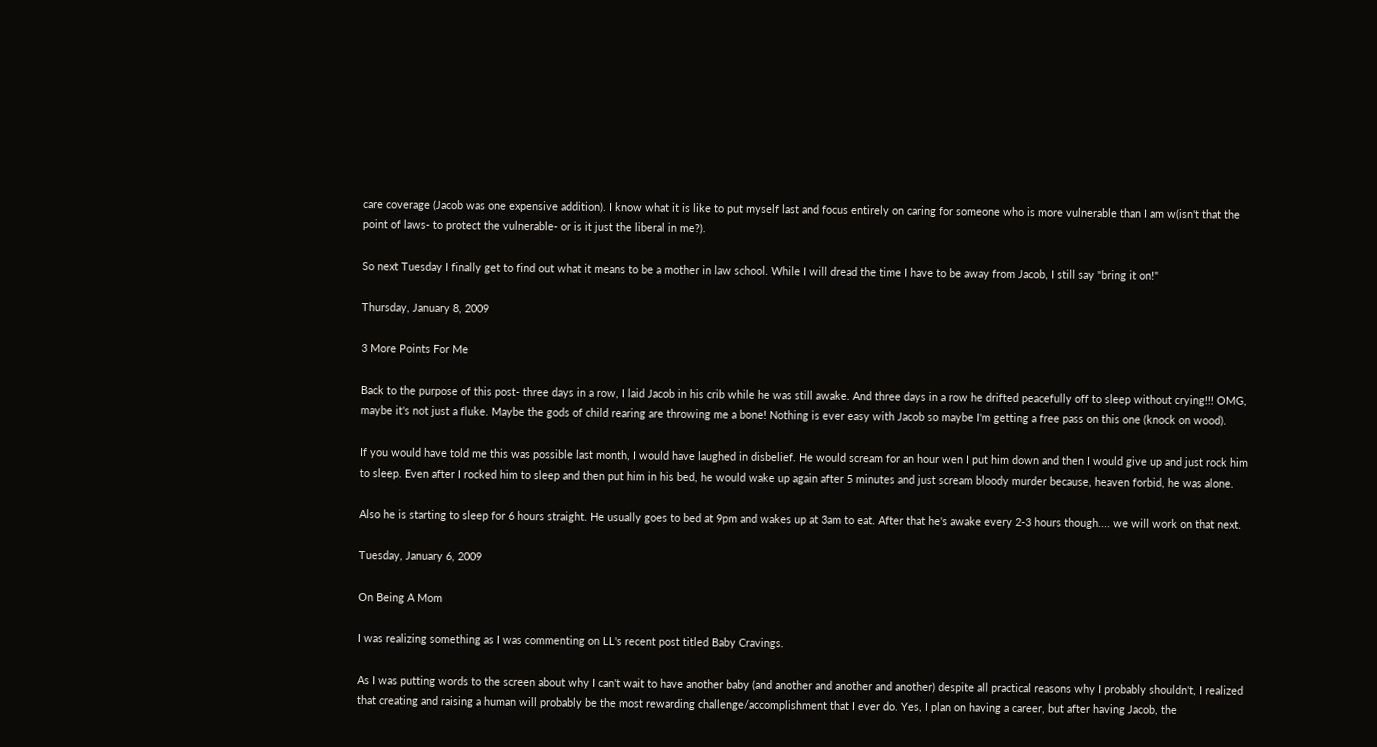care coverage (Jacob was one expensive addition). I know what it is like to put myself last and focus entirely on caring for someone who is more vulnerable than I am w(isn't that the point of laws- to protect the vulnerable- or is it just the liberal in me?).

So next Tuesday I finally get to find out what it means to be a mother in law school. While I will dread the time I have to be away from Jacob, I still say "bring it on!"

Thursday, January 8, 2009

3 More Points For Me

Back to the purpose of this post- three days in a row, I laid Jacob in his crib while he was still awake. And three days in a row he drifted peacefully off to sleep without crying!!! OMG, maybe it's not just a fluke. Maybe the gods of child rearing are throwing me a bone! Nothing is ever easy with Jacob so maybe I'm getting a free pass on this one (knock on wood).

If you would have told me this was possible last month, I would have laughed in disbelief. He would scream for an hour wen I put him down and then I would give up and just rock him to sleep. Even after I rocked him to sleep and then put him in his bed, he would wake up again after 5 minutes and just scream bloody murder because, heaven forbid, he was alone.

Also he is starting to sleep for 6 hours straight. He usually goes to bed at 9pm and wakes up at 3am to eat. After that he's awake every 2-3 hours though.... we will work on that next.

Tuesday, January 6, 2009

On Being A Mom

I was realizing something as I was commenting on LL's recent post titled Baby Cravings.

As I was putting words to the screen about why I can't wait to have another baby (and another and another and another) despite all practical reasons why I probably shouldn't, I realized that creating and raising a human will probably be the most rewarding challenge/accomplishment that I ever do. Yes, I plan on having a career, but after having Jacob, the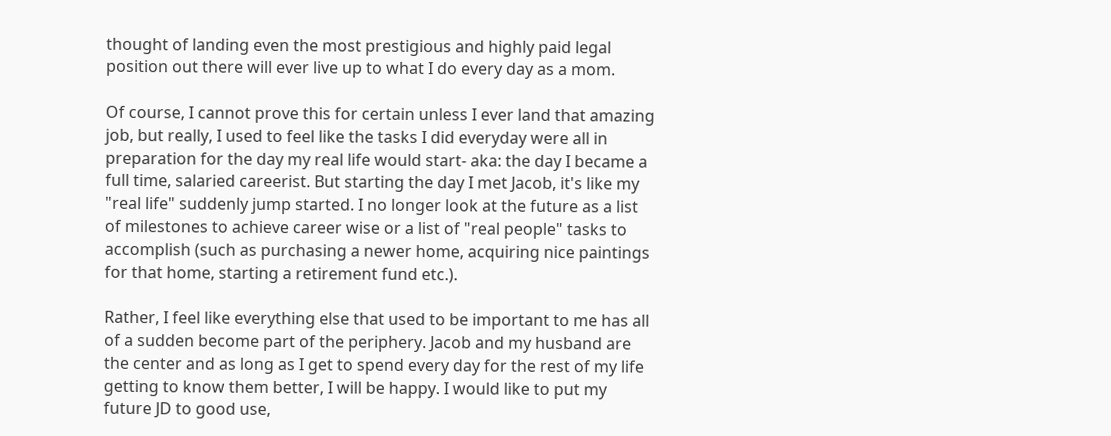thought of landing even the most prestigious and highly paid legal position out there will ever live up to what I do every day as a mom.

Of course, I cannot prove this for certain unless I ever land that amazing job, but really, I used to feel like the tasks I did everyday were all in preparation for the day my real life would start- aka: the day I became a full time, salaried careerist. But starting the day I met Jacob, it's like my "real life" suddenly jump started. I no longer look at the future as a list of milestones to achieve career wise or a list of "real people" tasks to accomplish (such as purchasing a newer home, acquiring nice paintings for that home, starting a retirement fund etc.).

Rather, I feel like everything else that used to be important to me has all of a sudden become part of the periphery. Jacob and my husband are the center and as long as I get to spend every day for the rest of my life getting to know them better, I will be happy. I would like to put my future JD to good use,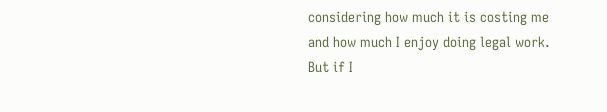considering how much it is costing me and how much I enjoy doing legal work. But if I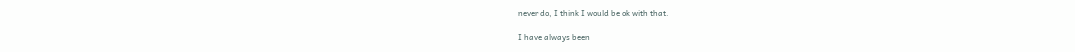never do, I think I would be ok with that.

I have always been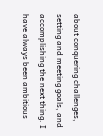about conquering challenges, setting and meeting goals, and accomplishing the next thing. I have always been ambitious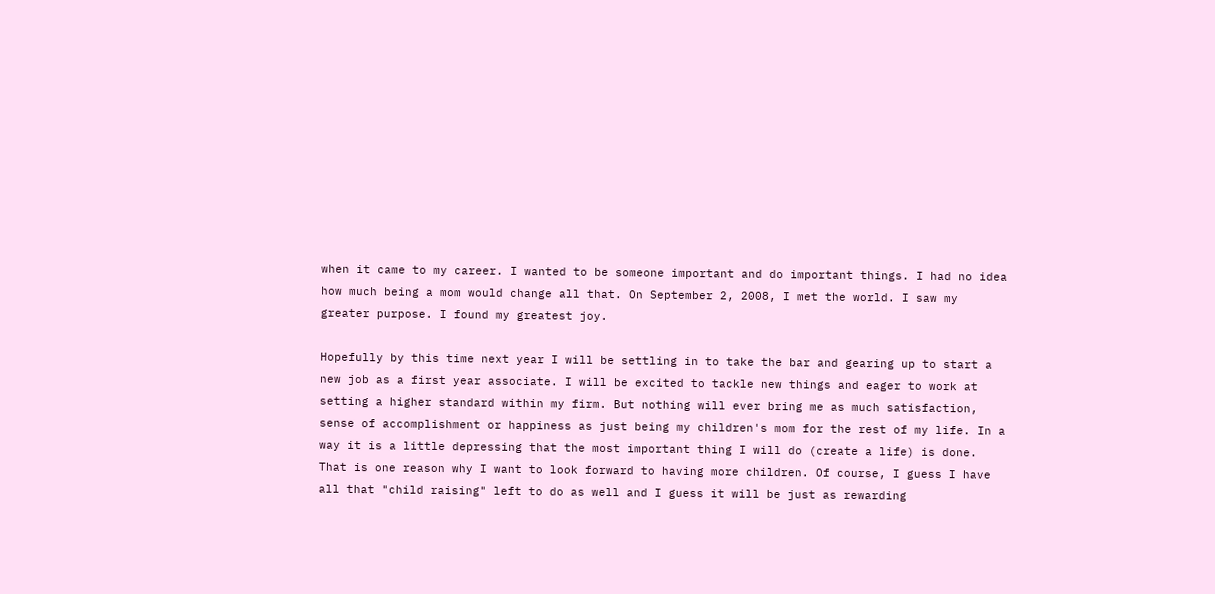when it came to my career. I wanted to be someone important and do important things. I had no idea how much being a mom would change all that. On September 2, 2008, I met the world. I saw my greater purpose. I found my greatest joy.

Hopefully by this time next year I will be settling in to take the bar and gearing up to start a new job as a first year associate. I will be excited to tackle new things and eager to work at setting a higher standard within my firm. But nothing will ever bring me as much satisfaction, sense of accomplishment or happiness as just being my children's mom for the rest of my life. In a way it is a little depressing that the most important thing I will do (create a life) is done. That is one reason why I want to look forward to having more children. Of course, I guess I have all that "child raising" left to do as well and I guess it will be just as rewarding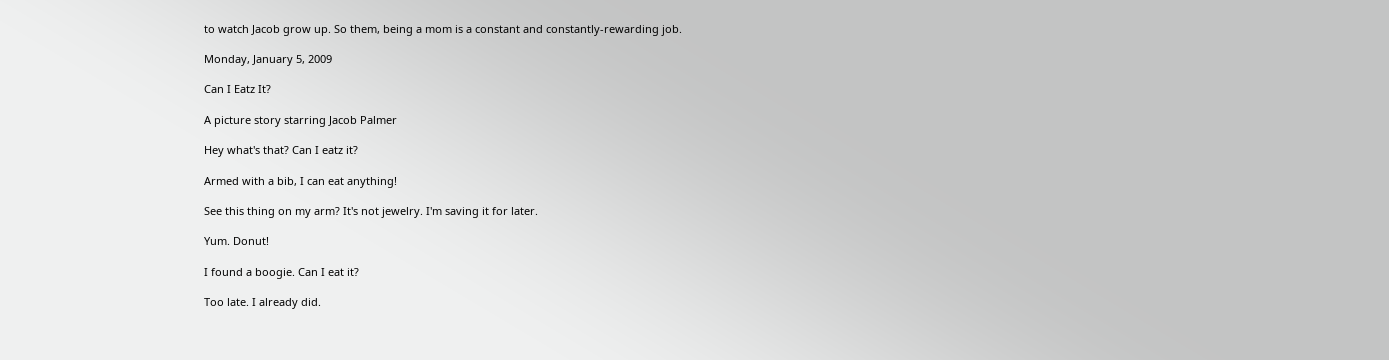to watch Jacob grow up. So them, being a mom is a constant and constantly-rewarding job.

Monday, January 5, 2009

Can I Eatz It?

A picture story starring Jacob Palmer

Hey what's that? Can I eatz it?

Armed with a bib, I can eat anything!

See this thing on my arm? It's not jewelry. I'm saving it for later.

Yum. Donut!

I found a boogie. Can I eat it?

Too late. I already did.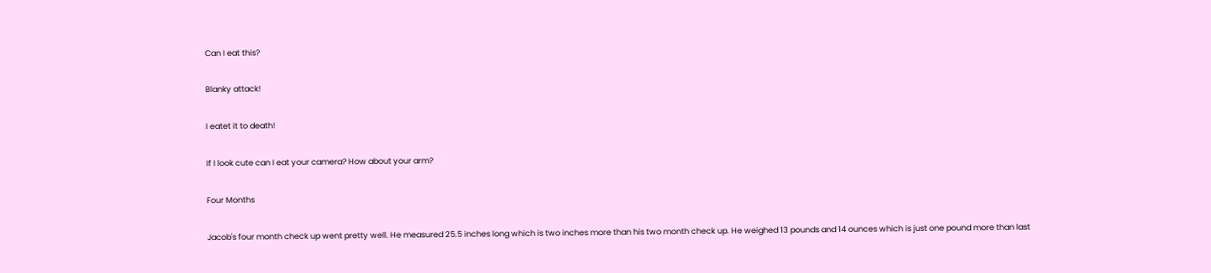Can I eat this?

Blanky attack!

I eatet it to death!

If I look cute can I eat your camera? How about your arm?

Four Months

Jacob's four month check up went pretty well. He measured 25.5 inches long which is two inches more than his two month check up. He weighed 13 pounds and 14 ounces which is just one pound more than last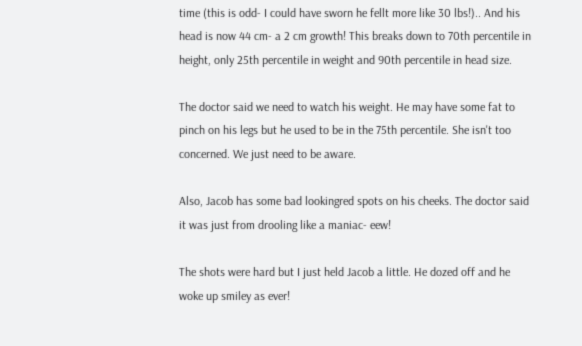time (this is odd- I could have sworn he fellt more like 30 lbs!).. And his head is now 44 cm- a 2 cm growth! This breaks down to 70th percentile in height, only 25th percentile in weight and 90th percentile in head size.

The doctor said we need to watch his weight. He may have some fat to pinch on his legs but he used to be in the 75th percentile. She isn't too concerned. We just need to be aware.

Also, Jacob has some bad lookingred spots on his cheeks. The doctor said it was just from drooling like a maniac- eew!

The shots were hard but I just held Jacob a little. He dozed off and he woke up smiley as ever!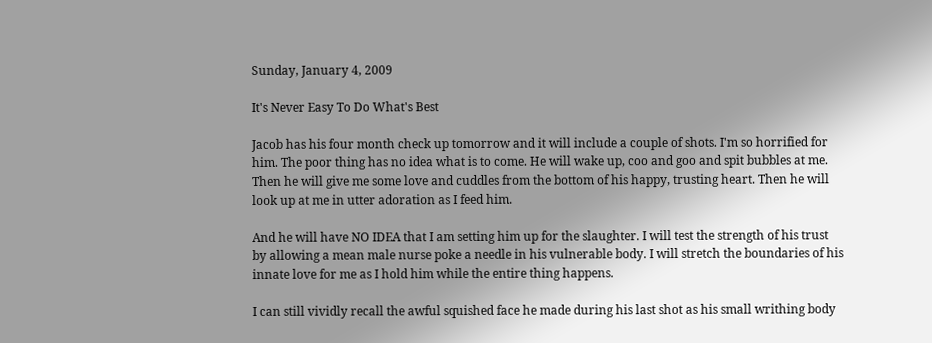Sunday, January 4, 2009

It's Never Easy To Do What's Best

Jacob has his four month check up tomorrow and it will include a couple of shots. I'm so horrified for him. The poor thing has no idea what is to come. He will wake up, coo and goo and spit bubbles at me. Then he will give me some love and cuddles from the bottom of his happy, trusting heart. Then he will look up at me in utter adoration as I feed him.

And he will have NO IDEA that I am setting him up for the slaughter. I will test the strength of his trust by allowing a mean male nurse poke a needle in his vulnerable body. I will stretch the boundaries of his innate love for me as I hold him while the entire thing happens.

I can still vividly recall the awful squished face he made during his last shot as his small writhing body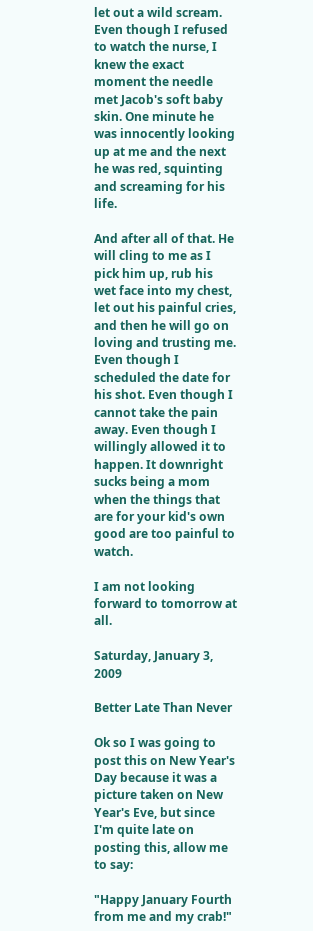let out a wild scream. Even though I refused to watch the nurse, I knew the exact moment the needle met Jacob's soft baby skin. One minute he was innocently looking up at me and the next he was red, squinting and screaming for his life.

And after all of that. He will cling to me as I pick him up, rub his wet face into my chest, let out his painful cries, and then he will go on loving and trusting me. Even though I scheduled the date for his shot. Even though I cannot take the pain away. Even though I willingly allowed it to happen. It downright sucks being a mom when the things that are for your kid's own good are too painful to watch.

I am not looking forward to tomorrow at all.

Saturday, January 3, 2009

Better Late Than Never

Ok so I was going to post this on New Year's Day because it was a picture taken on New Year's Eve, but since I'm quite late on posting this, allow me to say:

"Happy January Fourth from me and my crab!"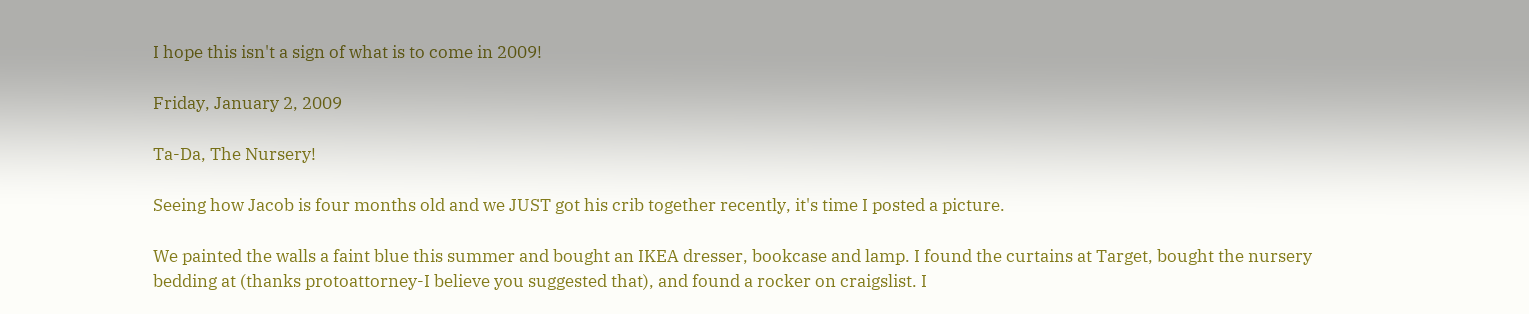I hope this isn't a sign of what is to come in 2009!

Friday, January 2, 2009

Ta-Da, The Nursery!

Seeing how Jacob is four months old and we JUST got his crib together recently, it's time I posted a picture.

We painted the walls a faint blue this summer and bought an IKEA dresser, bookcase and lamp. I found the curtains at Target, bought the nursery bedding at (thanks protoattorney-I believe you suggested that), and found a rocker on craigslist. I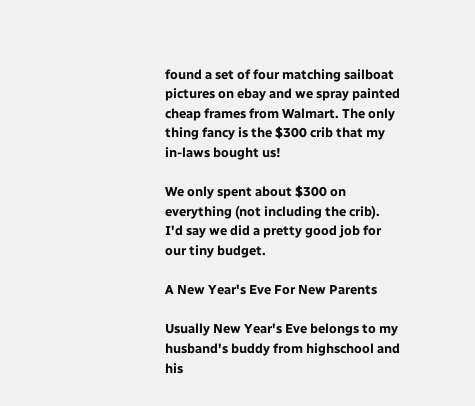found a set of four matching sailboat pictures on ebay and we spray painted cheap frames from Walmart. The only thing fancy is the $300 crib that my in-laws bought us!

We only spent about $300 on everything (not including the crib). I'd say we did a pretty good job for our tiny budget.

A New Year's Eve For New Parents

Usually New Year's Eve belongs to my husband's buddy from highschool and his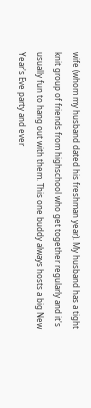wife (whom my husband dated his freshman year). My husband has a tight knit group of friends from highschool who get together regularly and it's usually fun to hang out with them. This one buddy always hosts a big New Year's Eve party and ever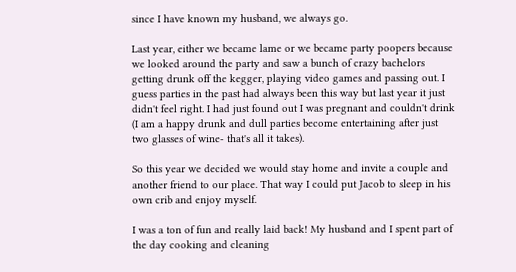since I have known my husband, we always go.

Last year, either we became lame or we became party poopers because we looked around the party and saw a bunch of crazy bachelors getting drunk off the kegger, playing video games and passing out. I guess parties in the past had always been this way but last year it just didn't feel right. I had just found out I was pregnant and couldn't drink (I am a happy drunk and dull parties become entertaining after just two glasses of wine- that's all it takes).

So this year we decided we would stay home and invite a couple and another friend to our place. That way I could put Jacob to sleep in his own crib and enjoy myself.

I was a ton of fun and really laid back! My husband and I spent part of the day cooking and cleaning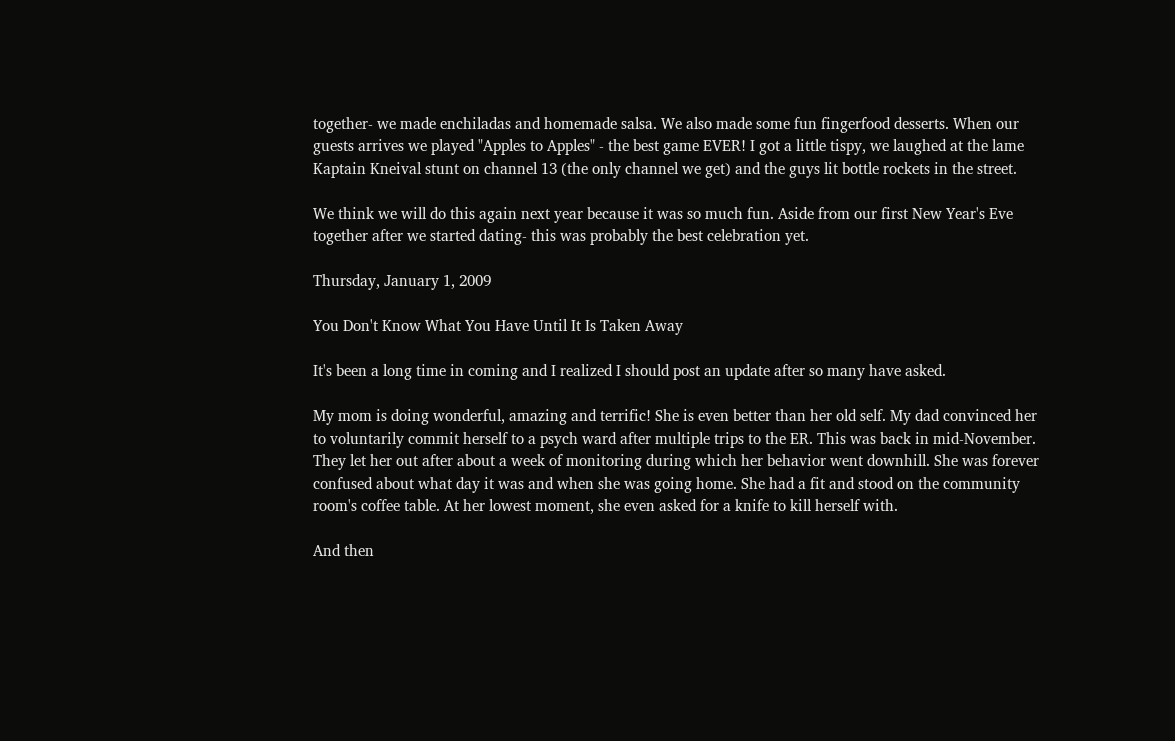together- we made enchiladas and homemade salsa. We also made some fun fingerfood desserts. When our guests arrives we played "Apples to Apples" - the best game EVER! I got a little tispy, we laughed at the lame Kaptain Kneival stunt on channel 13 (the only channel we get) and the guys lit bottle rockets in the street.

We think we will do this again next year because it was so much fun. Aside from our first New Year's Eve together after we started dating- this was probably the best celebration yet.

Thursday, January 1, 2009

You Don't Know What You Have Until It Is Taken Away

It's been a long time in coming and I realized I should post an update after so many have asked.

My mom is doing wonderful, amazing and terrific! She is even better than her old self. My dad convinced her to voluntarily commit herself to a psych ward after multiple trips to the ER. This was back in mid-November. They let her out after about a week of monitoring during which her behavior went downhill. She was forever confused about what day it was and when she was going home. She had a fit and stood on the community room's coffee table. At her lowest moment, she even asked for a knife to kill herself with.

And then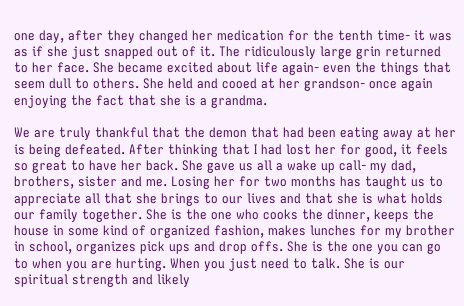one day, after they changed her medication for the tenth time- it was as if she just snapped out of it. The ridiculously large grin returned to her face. She became excited about life again- even the things that seem dull to others. She held and cooed at her grandson- once again enjoying the fact that she is a grandma.

We are truly thankful that the demon that had been eating away at her is being defeated. After thinking that I had lost her for good, it feels so great to have her back. She gave us all a wake up call- my dad, brothers, sister and me. Losing her for two months has taught us to appreciate all that she brings to our lives and that she is what holds our family together. She is the one who cooks the dinner, keeps the house in some kind of organized fashion, makes lunches for my brother in school, organizes pick ups and drop offs. She is the one you can go to when you are hurting. When you just need to talk. She is our spiritual strength and likely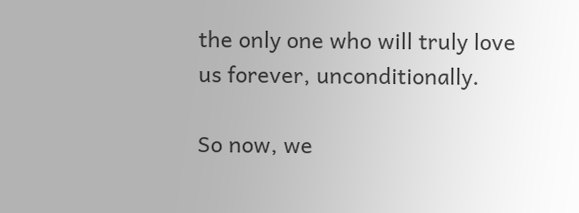the only one who will truly love us forever, unconditionally.

So now, we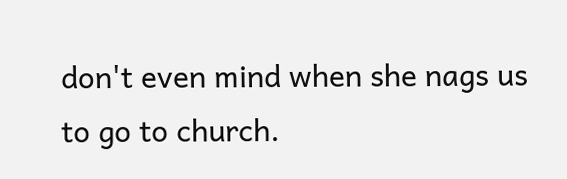don't even mind when she nags us to go to church.